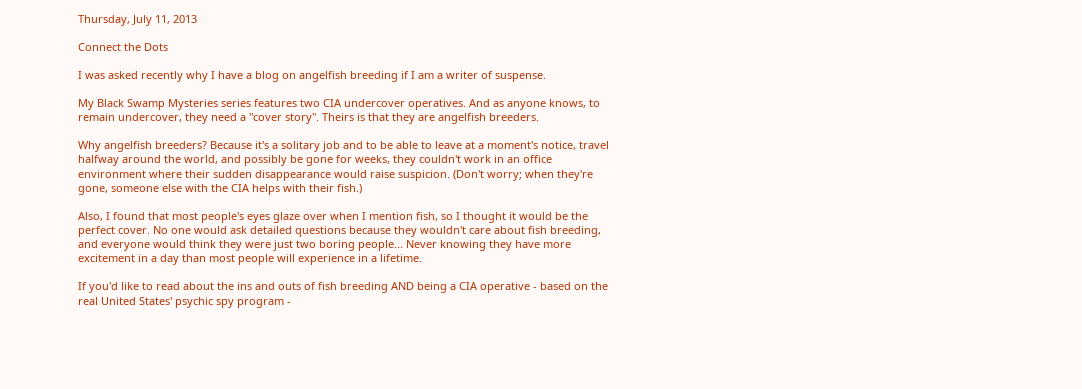Thursday, July 11, 2013

Connect the Dots

I was asked recently why I have a blog on angelfish breeding if I am a writer of suspense.

My Black Swamp Mysteries series features two CIA undercover operatives. And as anyone knows, to remain undercover, they need a "cover story". Theirs is that they are angelfish breeders.

Why angelfish breeders? Because it's a solitary job and to be able to leave at a moment's notice, travel halfway around the world, and possibly be gone for weeks, they couldn't work in an office environment where their sudden disappearance would raise suspicion. (Don't worry; when they're gone, someone else with the CIA helps with their fish.)

Also, I found that most people's eyes glaze over when I mention fish, so I thought it would be the perfect cover. No one would ask detailed questions because they wouldn't care about fish breeding, and everyone would think they were just two boring people... Never knowing they have more excitement in a day than most people will experience in a lifetime.

If you'd like to read about the ins and outs of fish breeding AND being a CIA operative - based on the real United States' psychic spy program -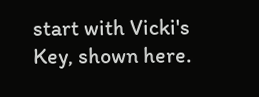start with Vicki's Key, shown here.